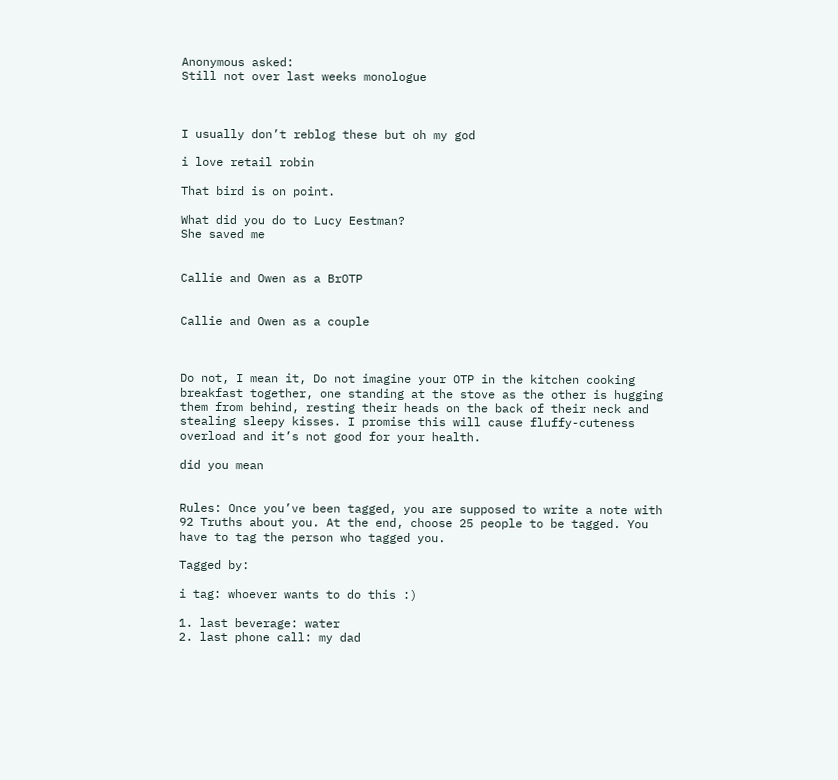Anonymous asked:
Still not over last weeks monologue



I usually don’t reblog these but oh my god

i love retail robin

That bird is on point.

What did you do to Lucy Eestman?
She saved me


Callie and Owen as a BrOTP


Callie and Owen as a couple



Do not, I mean it, Do not imagine your OTP in the kitchen cooking breakfast together, one standing at the stove as the other is hugging them from behind, resting their heads on the back of their neck and stealing sleepy kisses. I promise this will cause fluffy-cuteness overload and it’s not good for your health.

did you mean


Rules: Once you’ve been tagged, you are supposed to write a note with 92 Truths about you. At the end, choose 25 people to be tagged. You have to tag the person who tagged you.

Tagged by:

i tag: whoever wants to do this :)

1. last beverage: water
2. last phone call: my dad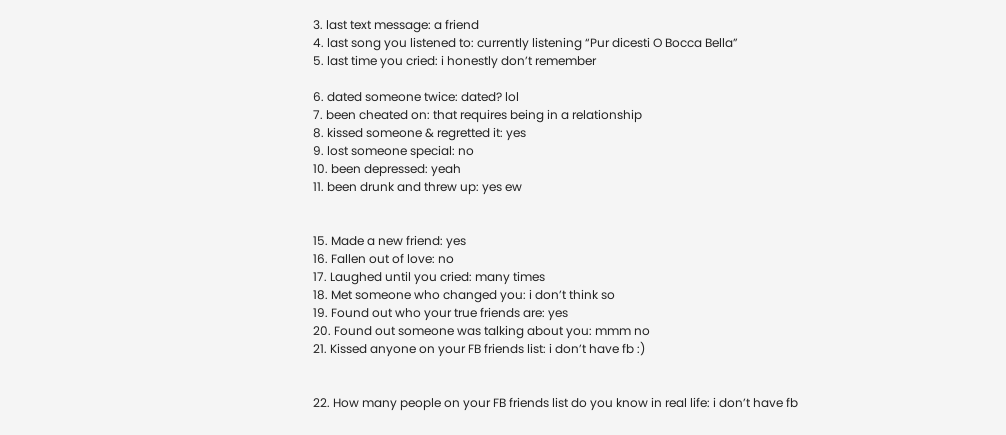3. last text message: a friend
4. last song you listened to: currently listening “Pur dicesti O Bocca Bella”
5. last time you cried: i honestly don’t remember

6. dated someone twice: dated? lol
7. been cheated on: that requires being in a relationship
8. kissed someone & regretted it: yes
9. lost someone special: no
10. been depressed: yeah
11. been drunk and threw up: yes ew


15. Made a new friend: yes
16. Fallen out of love: no
17. Laughed until you cried: many times
18. Met someone who changed you: i don’t think so
19. Found out who your true friends are: yes
20. Found out someone was talking about you: mmm no
21. Kissed anyone on your FB friends list: i don’t have fb :)


22. How many people on your FB friends list do you know in real life: i don’t have fb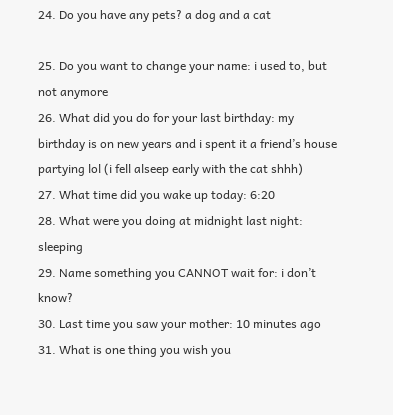24. Do you have any pets? a dog and a cat

25. Do you want to change your name: i used to, but not anymore
26. What did you do for your last birthday: my birthday is on new years and i spent it a friend’s house partying lol (i fell alseep early with the cat shhh)
27. What time did you wake up today: 6:20
28. What were you doing at midnight last night: sleeping
29. Name something you CANNOT wait for: i don’t know?
30. Last time you saw your mother: 10 minutes ago
31. What is one thing you wish you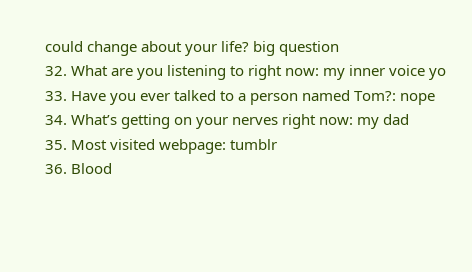could change about your life? big question
32. What are you listening to right now: my inner voice yo
33. Have you ever talked to a person named Tom?: nope
34. What’s getting on your nerves right now: my dad
35. Most visited webpage: tumblr
36. Blood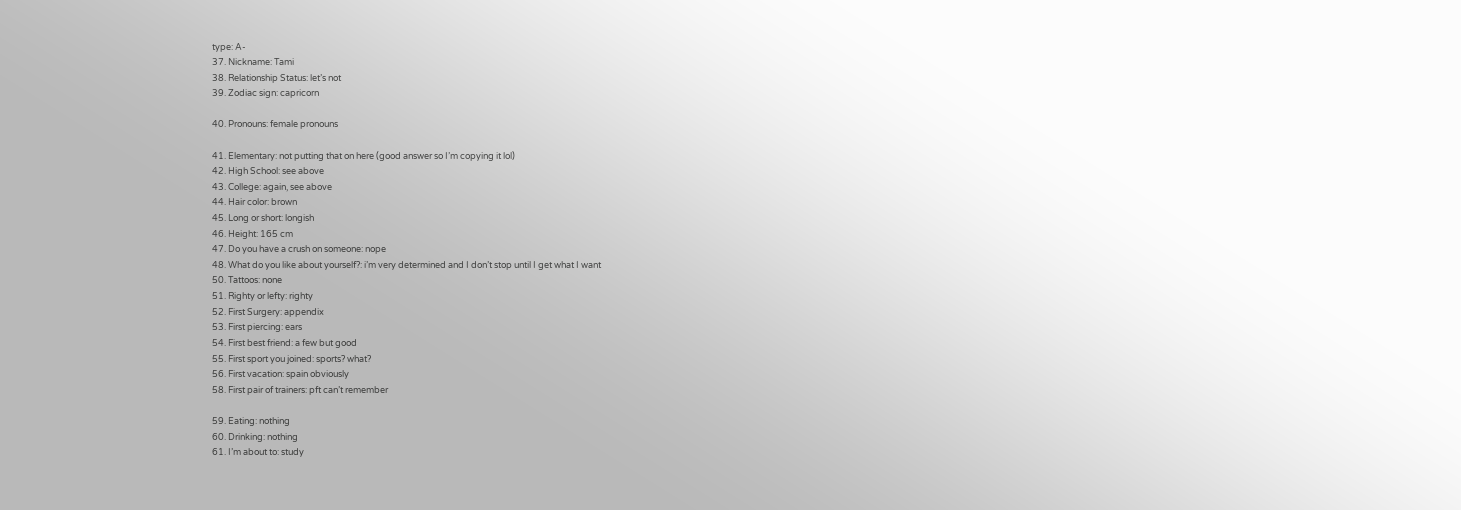type: A-
37. Nickname: Tami
38. Relationship Status: let’s not
39. Zodiac sign: capricorn

40. Pronouns: female pronouns

41. Elementary: not putting that on here (good answer so I’m copying it lol)
42. High School: see above
43. College: again, see above
44. Hair color: brown
45. Long or short: longish
46. Height: 165 cm
47. Do you have a crush on someone: nope
48. What do you like about yourself?: i’m very determined and I don’t stop until I get what I want
50. Tattoos: none
51. Righty or lefty: righty
52. First Surgery: appendix
53. First piercing: ears
54. First best friend: a few but good
55. First sport you joined: sports? what?
56. First vacation: spain obviously
58. First pair of trainers: pft can’t remember

59. Eating: nothing
60. Drinking: nothing
61. I’m about to: study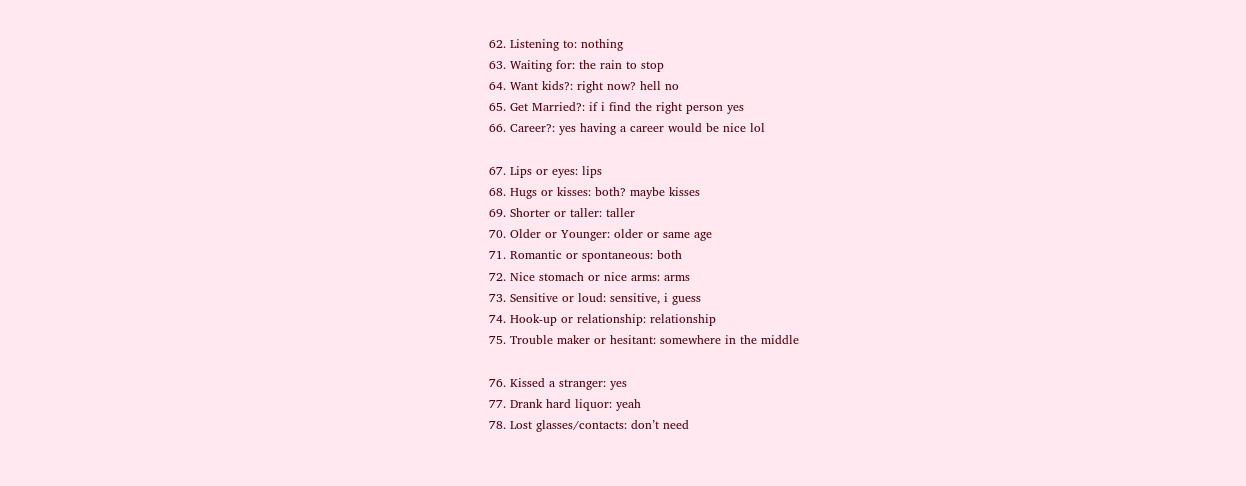62. Listening to: nothing
63. Waiting for: the rain to stop
64. Want kids?: right now? hell no
65. Get Married?: if i find the right person yes
66. Career?: yes having a career would be nice lol

67. Lips or eyes: lips
68. Hugs or kisses: both? maybe kisses
69. Shorter or taller: taller
70. Older or Younger: older or same age
71. Romantic or spontaneous: both
72. Nice stomach or nice arms: arms
73. Sensitive or loud: sensitive, i guess
74. Hook-up or relationship: relationship
75. Trouble maker or hesitant: somewhere in the middle

76. Kissed a stranger: yes
77. Drank hard liquor: yeah
78. Lost glasses/contacts: don’t need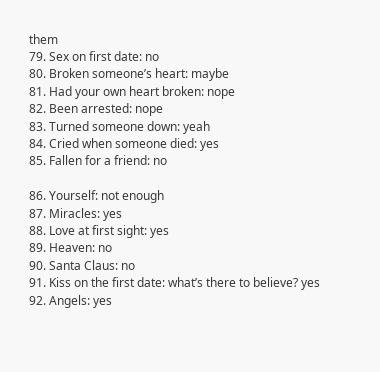them
79. Sex on first date: no
80. Broken someone’s heart: maybe
81. Had your own heart broken: nope
82. Been arrested: nope
83. Turned someone down: yeah
84. Cried when someone died: yes
85. Fallen for a friend: no

86. Yourself: not enough
87. Miracles: yes
88. Love at first sight: yes
89. Heaven: no
90. Santa Claus: no
91. Kiss on the first date: what’s there to believe? yes
92. Angels: yes